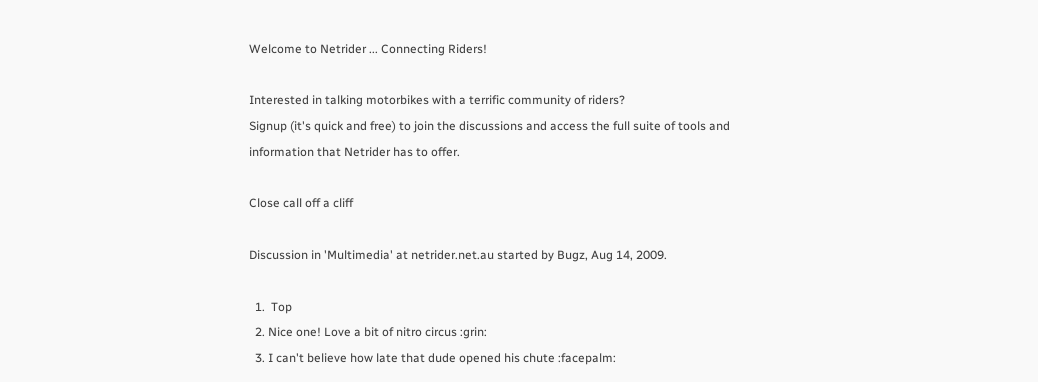Welcome to Netrider ... Connecting Riders!

Interested in talking motorbikes with a terrific community of riders?
Signup (it's quick and free) to join the discussions and access the full suite of tools and information that Netrider has to offer.

Close call off a cliff

Discussion in 'Multimedia' at netrider.net.au started by Bugz, Aug 14, 2009.

  1.  Top
  2. Nice one! Love a bit of nitro circus :grin:
  3. I can't believe how late that dude opened his chute :facepalm: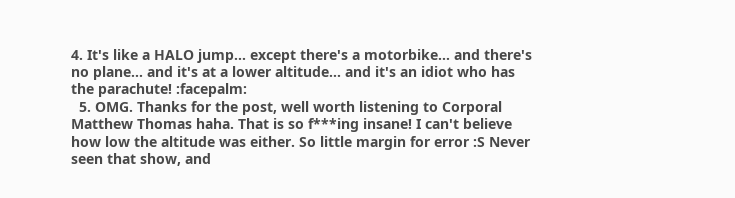4. It's like a HALO jump... except there's a motorbike... and there's no plane... and it's at a lower altitude... and it's an idiot who has the parachute! :facepalm:
  5. OMG. Thanks for the post, well worth listening to Corporal Matthew Thomas haha. That is so f***ing insane! I can't believe how low the altitude was either. So little margin for error :S Never seen that show, and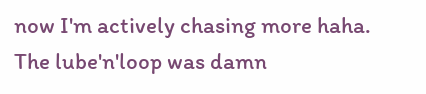now I'm actively chasing more haha. The lube'n'loop was damn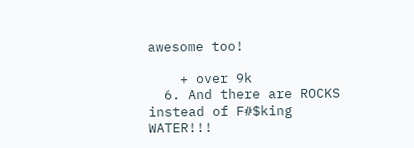awesome too!

    + over 9k
  6. And there are ROCKS instead of F#$king WATER!!!